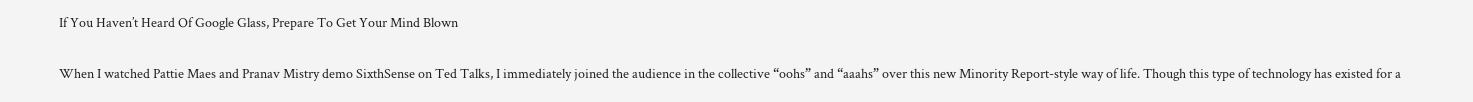If You Haven’t Heard Of Google Glass, Prepare To Get Your Mind Blown


When I watched Pattie Maes and Pranav Mistry demo SixthSense on Ted Talks, I immediately joined the audience in the collective “oohs” and “aaahs” over this new Minority Report-style way of life. Though this type of technology has existed for a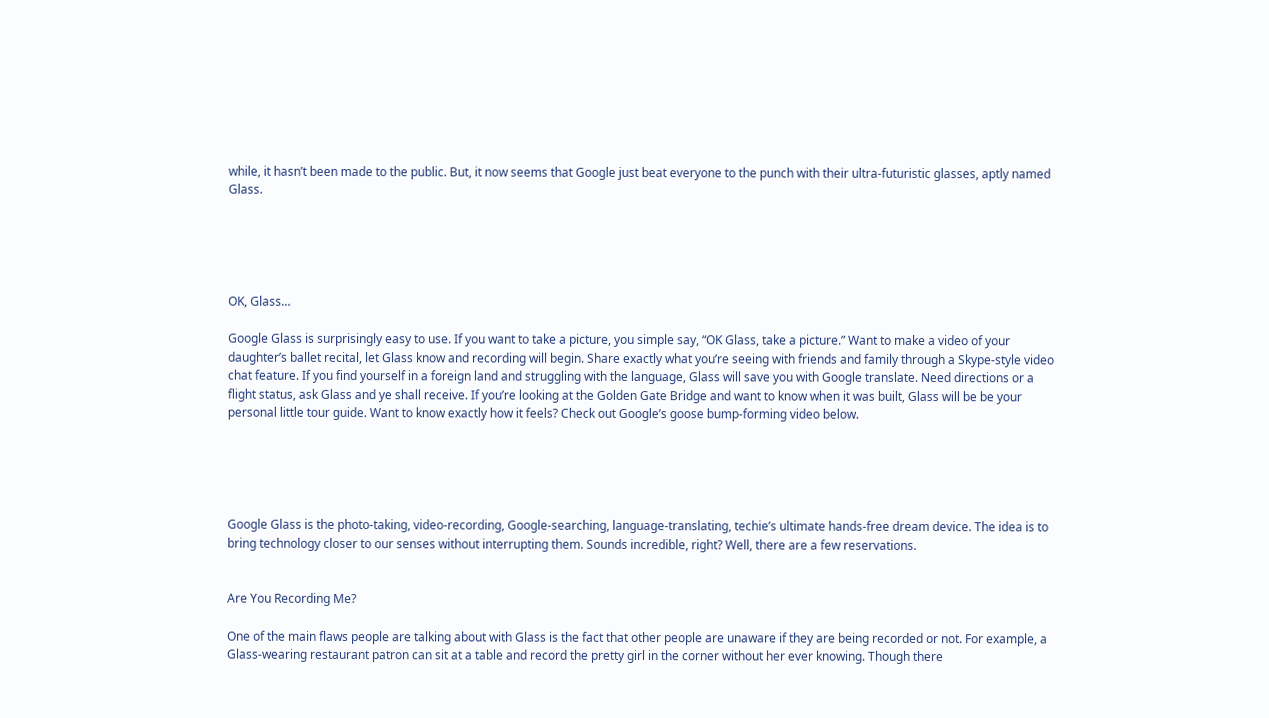while, it hasn’t been made to the public. But, it now seems that Google just beat everyone to the punch with their ultra-futuristic glasses, aptly named Glass.





OK, Glass…

Google Glass is surprisingly easy to use. If you want to take a picture, you simple say, “OK Glass, take a picture.” Want to make a video of your daughter’s ballet recital, let Glass know and recording will begin. Share exactly what you’re seeing with friends and family through a Skype-style video chat feature. If you find yourself in a foreign land and struggling with the language, Glass will save you with Google translate. Need directions or a flight status, ask Glass and ye shall receive. If you’re looking at the Golden Gate Bridge and want to know when it was built, Glass will be be your personal little tour guide. Want to know exactly how it feels? Check out Google’s goose bump-forming video below.





Google Glass is the photo-taking, video-recording, Google-searching, language-translating, techie’s ultimate hands-free dream device. The idea is to bring technology closer to our senses without interrupting them. Sounds incredible, right? Well, there are a few reservations.


Are You Recording Me?

One of the main flaws people are talking about with Glass is the fact that other people are unaware if they are being recorded or not. For example, a Glass-wearing restaurant patron can sit at a table and record the pretty girl in the corner without her ever knowing. Though there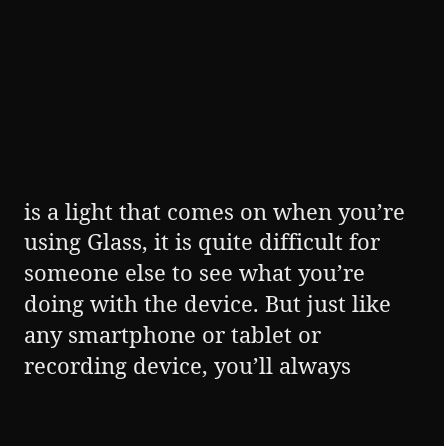is a light that comes on when you’re using Glass, it is quite difficult for someone else to see what you’re doing with the device. But just like any smartphone or tablet or recording device, you’ll always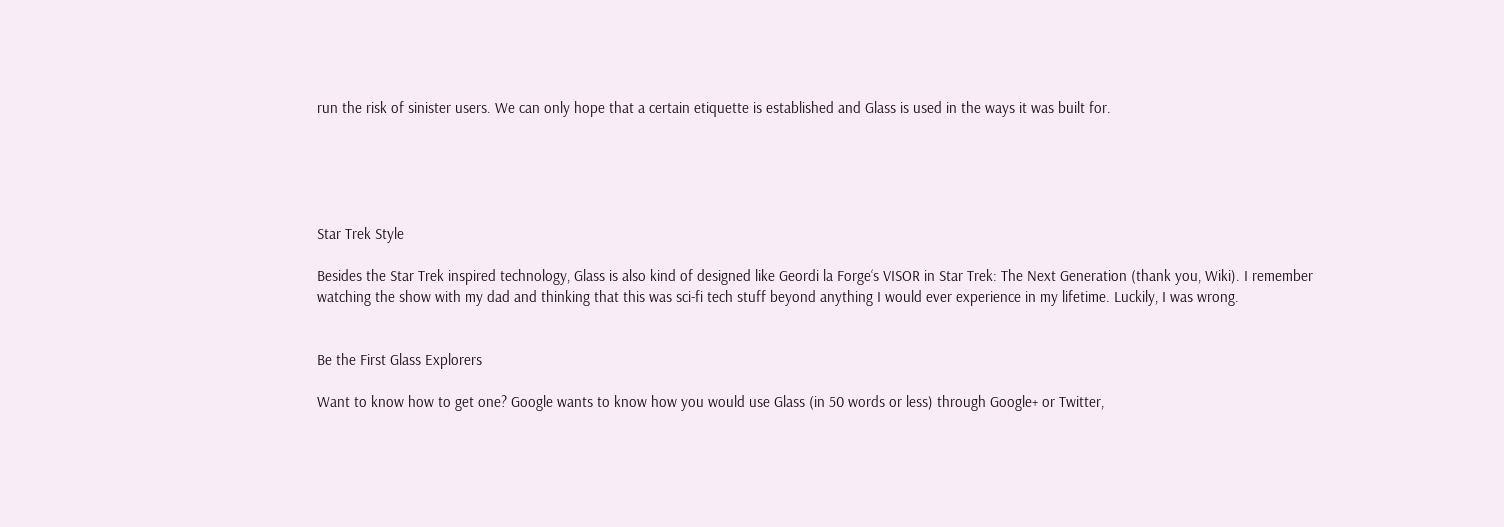run the risk of sinister users. We can only hope that a certain etiquette is established and Glass is used in the ways it was built for.





Star Trek Style

Besides the Star Trek inspired technology, Glass is also kind of designed like Geordi la Forge‘s VISOR in Star Trek: The Next Generation (thank you, Wiki). I remember watching the show with my dad and thinking that this was sci-fi tech stuff beyond anything I would ever experience in my lifetime. Luckily, I was wrong.


Be the First Glass Explorers

Want to know how to get one? Google wants to know how you would use Glass (in 50 words or less) through Google+ or Twitter,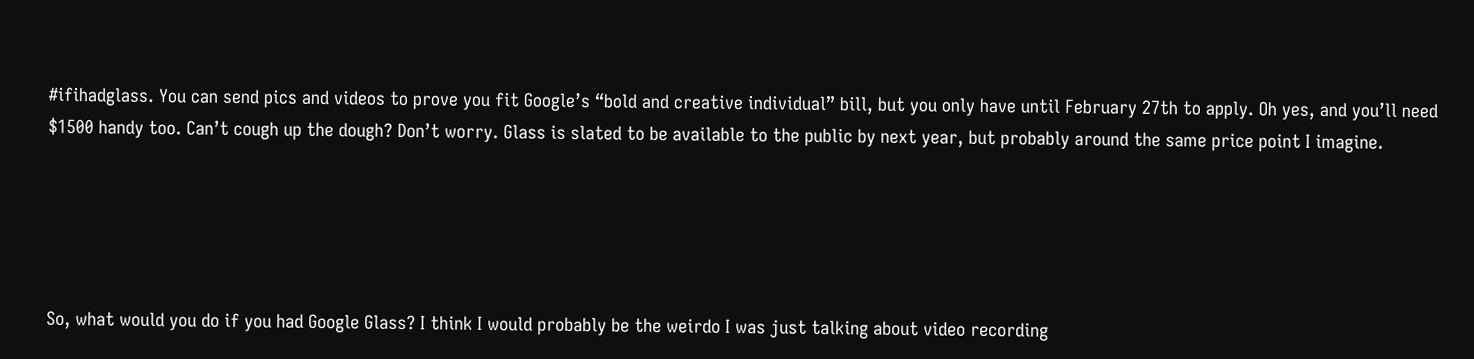#ifihadglass. You can send pics and videos to prove you fit Google’s “bold and creative individual” bill, but you only have until February 27th to apply. Oh yes, and you’ll need $1500 handy too. Can’t cough up the dough? Don’t worry. Glass is slated to be available to the public by next year, but probably around the same price point I imagine.





So, what would you do if you had Google Glass? I think I would probably be the weirdo I was just talking about video recording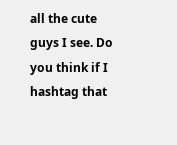all the cute guys I see. Do you think if I hashtag that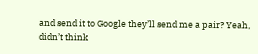and send it to Google they’ll send me a pair? Yeah, didn’t think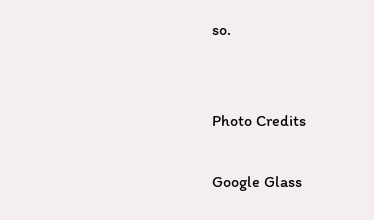so.


Photo Credits

Google Glass